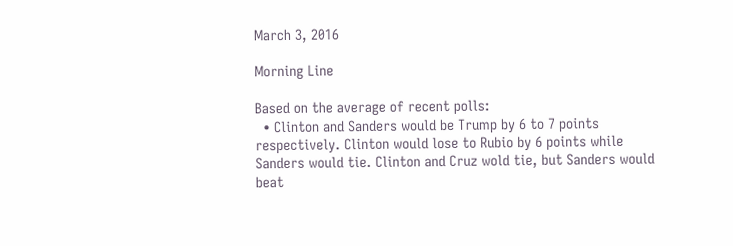March 3, 2016

Morning Line

Based on the average of recent polls:
  • Clinton and Sanders would be Trump by 6 to 7 points respectively. Clinton would lose to Rubio by 6 points while Sanders would tie. Clinton and Cruz wold tie, but Sanders would beat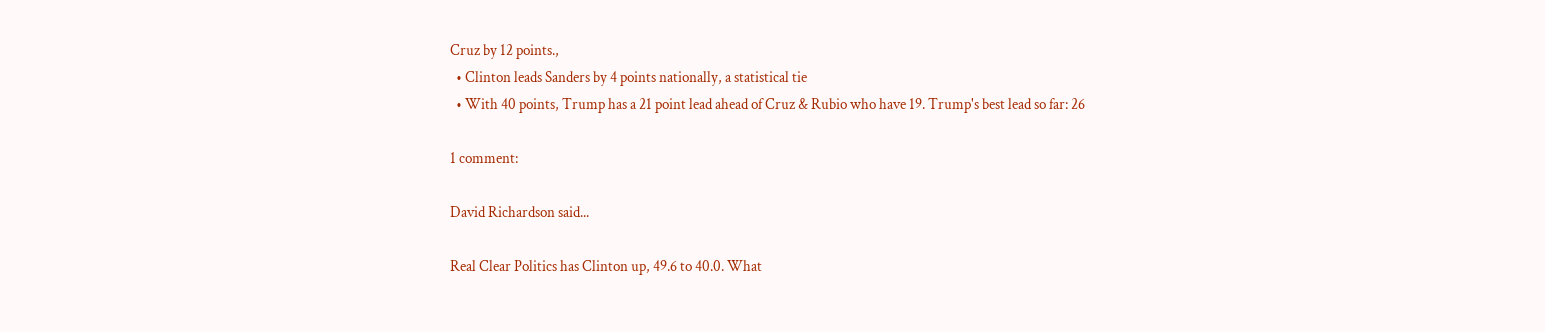Cruz by 12 points.,
  • Clinton leads Sanders by 4 points nationally, a statistical tie
  • With 40 points, Trump has a 21 point lead ahead of Cruz & Rubio who have 19. Trump's best lead so far: 26

1 comment:

David Richardson said...

Real Clear Politics has Clinton up, 49.6 to 40.0. What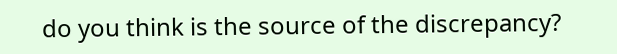do you think is the source of the discrepancy?